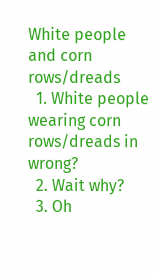White people and corn rows/dreads
  1. White people wearing corn rows/dreads in wrong?
  2. Wait why?
  3. Oh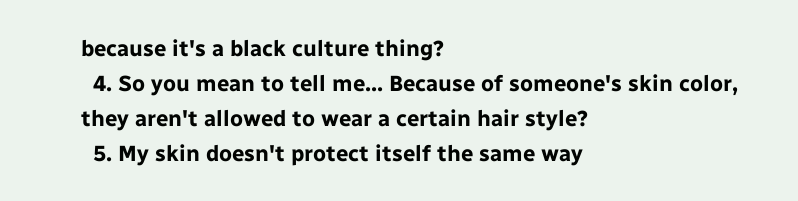because it's a black culture thing?
  4. So you mean to tell me... Because of someone's skin color, they aren't allowed to wear a certain hair style?
  5. My skin doesn't protect itself the same way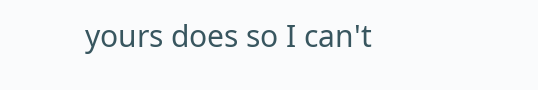yours does so I can't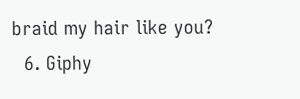braid my hair like you?
  6. Giphy